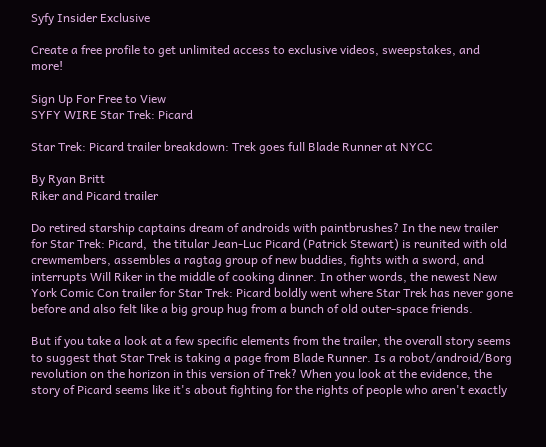Syfy Insider Exclusive

Create a free profile to get unlimited access to exclusive videos, sweepstakes, and more!

Sign Up For Free to View
SYFY WIRE Star Trek: Picard

Star Trek: Picard trailer breakdown: Trek goes full Blade Runner at NYCC

By Ryan Britt
Riker and Picard trailer

Do retired starship captains dream of androids with paintbrushes? In the new trailer for Star Trek: Picard,  the titular Jean-Luc Picard (Patrick Stewart) is reunited with old crewmembers, assembles a ragtag group of new buddies, fights with a sword, and interrupts Will Riker in the middle of cooking dinner. In other words, the newest New York Comic Con trailer for Star Trek: Picard boldly went where Star Trek has never gone before and also felt like a big group hug from a bunch of old outer-space friends.

But if you take a look at a few specific elements from the trailer, the overall story seems to suggest that Star Trek is taking a page from Blade Runner. Is a robot/android/Borg revolution on the horizon in this version of Trek? When you look at the evidence, the story of Picard seems like it's about fighting for the rights of people who aren't exactly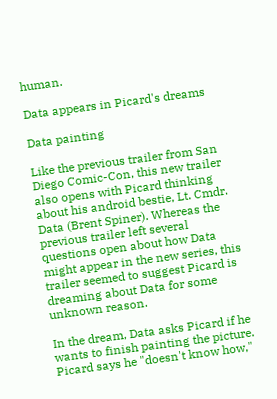human.

Data appears in Picard's dreams

Data painting

Like the previous trailer from San Diego Comic-Con, this new trailer also opens with Picard thinking about his android bestie, Lt. Cmdr. Data (Brent Spiner). Whereas the previous trailer left several questions open about how Data might appear in the new series, this trailer seemed to suggest Picard is dreaming about Data for some unknown reason.

In the dream, Data asks Picard if he wants to finish painting the picture. Picard says he "doesn't know how,"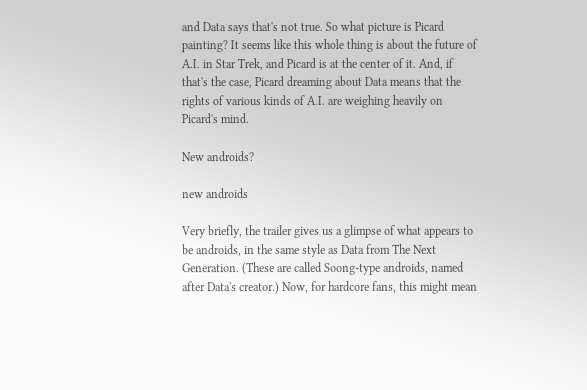and Data says that's not true. So what picture is Picard painting? It seems like this whole thing is about the future of A.I. in Star Trek, and Picard is at the center of it. And, if that's the case, Picard dreaming about Data means that the rights of various kinds of A.I. are weighing heavily on Picard's mind.

New androids?

new androids

Very briefly, the trailer gives us a glimpse of what appears to be androids, in the same style as Data from The Next Generation. (These are called Soong-type androids, named after Data's creator.) Now, for hardcore fans, this might mean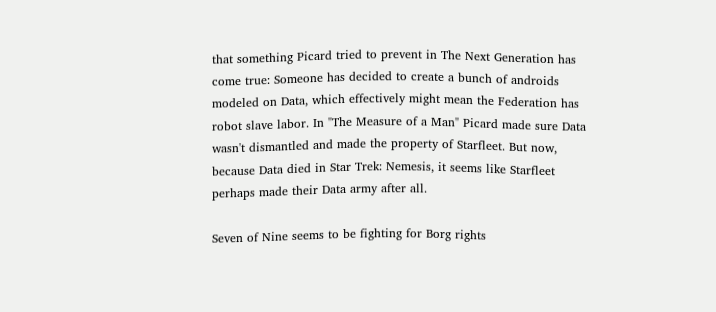that something Picard tried to prevent in The Next Generation has come true: Someone has decided to create a bunch of androids modeled on Data, which effectively might mean the Federation has robot slave labor. In "The Measure of a Man" Picard made sure Data wasn't dismantled and made the property of Starfleet. But now, because Data died in Star Trek: Nemesis, it seems like Starfleet perhaps made their Data army after all.

Seven of Nine seems to be fighting for Borg rights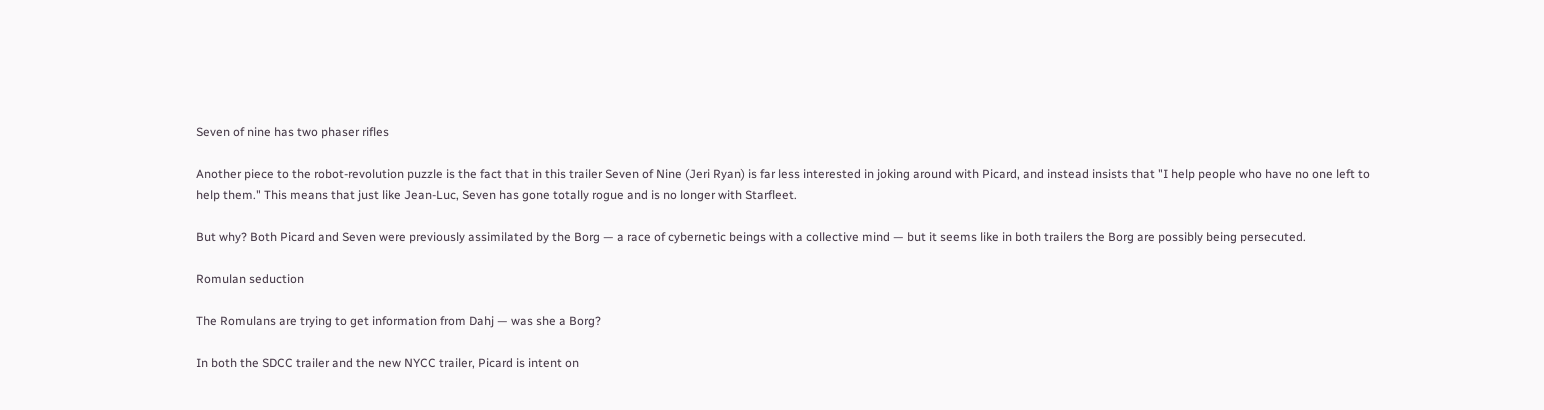Seven of nine has two phaser rifles

Another piece to the robot-revolution puzzle is the fact that in this trailer Seven of Nine (Jeri Ryan) is far less interested in joking around with Picard, and instead insists that "I help people who have no one left to help them." This means that just like Jean-Luc, Seven has gone totally rogue and is no longer with Starfleet.

But why? Both Picard and Seven were previously assimilated by the Borg — a race of cybernetic beings with a collective mind — but it seems like in both trailers the Borg are possibly being persecuted.

Romulan seduction

The Romulans are trying to get information from Dahj — was she a Borg?

In both the SDCC trailer and the new NYCC trailer, Picard is intent on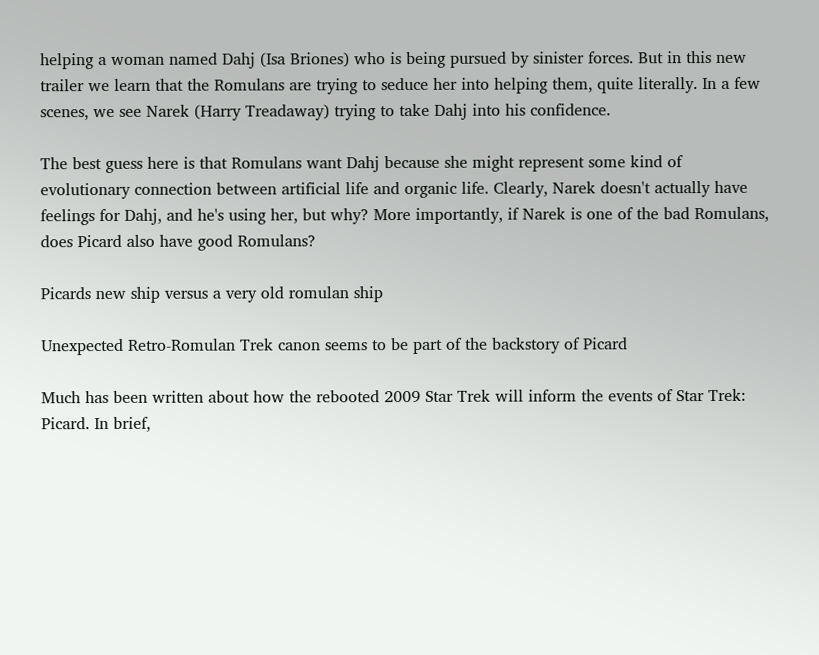helping a woman named Dahj (Isa Briones) who is being pursued by sinister forces. But in this new trailer we learn that the Romulans are trying to seduce her into helping them, quite literally. In a few scenes, we see Narek (Harry Treadaway) trying to take Dahj into his confidence.

The best guess here is that Romulans want Dahj because she might represent some kind of evolutionary connection between artificial life and organic life. Clearly, Narek doesn't actually have feelings for Dahj, and he's using her, but why? More importantly, if Narek is one of the bad Romulans, does Picard also have good Romulans?

Picards new ship versus a very old romulan ship

Unexpected Retro-Romulan Trek canon seems to be part of the backstory of Picard

Much has been written about how the rebooted 2009 Star Trek will inform the events of Star Trek: Picard. In brief,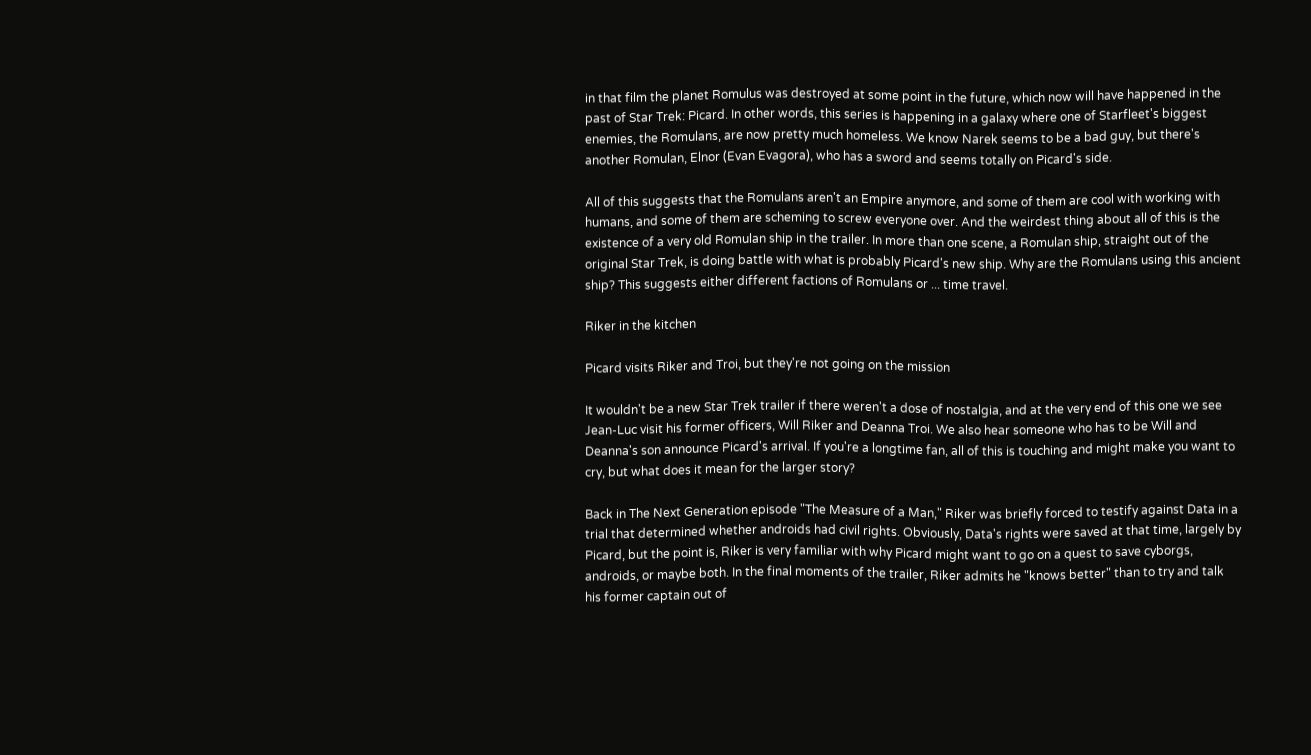in that film the planet Romulus was destroyed at some point in the future, which now will have happened in the past of Star Trek: Picard. In other words, this series is happening in a galaxy where one of Starfleet's biggest enemies, the Romulans, are now pretty much homeless. We know Narek seems to be a bad guy, but there's another Romulan, Elnor (Evan Evagora), who has a sword and seems totally on Picard's side.

All of this suggests that the Romulans aren't an Empire anymore, and some of them are cool with working with humans, and some of them are scheming to screw everyone over. And the weirdest thing about all of this is the existence of a very old Romulan ship in the trailer. In more than one scene, a Romulan ship, straight out of the original Star Trek, is doing battle with what is probably Picard's new ship. Why are the Romulans using this ancient ship? This suggests either different factions of Romulans or ... time travel.

Riker in the kitchen

Picard visits Riker and Troi, but they're not going on the mission

It wouldn't be a new Star Trek trailer if there weren't a dose of nostalgia, and at the very end of this one we see Jean-Luc visit his former officers, Will Riker and Deanna Troi. We also hear someone who has to be Will and Deanna's son announce Picard's arrival. If you're a longtime fan, all of this is touching and might make you want to cry, but what does it mean for the larger story?

Back in The Next Generation episode "The Measure of a Man," Riker was briefly forced to testify against Data in a trial that determined whether androids had civil rights. Obviously, Data's rights were saved at that time, largely by Picard, but the point is, Riker is very familiar with why Picard might want to go on a quest to save cyborgs, androids, or maybe both. In the final moments of the trailer, Riker admits he "knows better" than to try and talk his former captain out of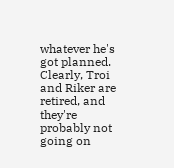whatever he's got planned. Clearly, Troi and Riker are retired, and they're probably not going on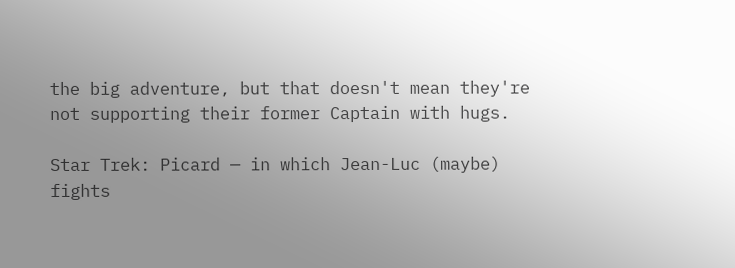the big adventure, but that doesn't mean they're not supporting their former Captain with hugs.

Star Trek: Picard — in which Jean-Luc (maybe) fights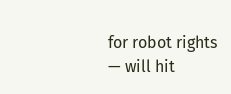for robot rights — will hit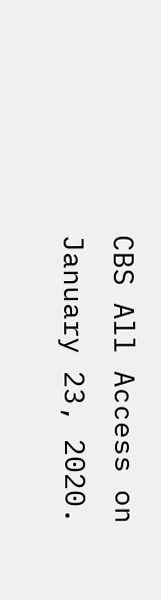CBS All Access on January 23, 2020.